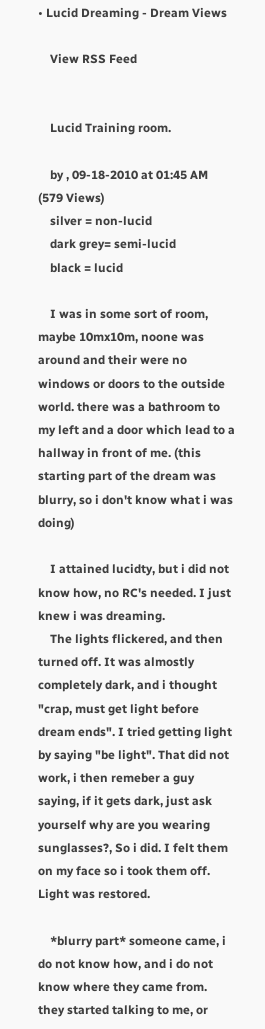• Lucid Dreaming - Dream Views

    View RSS Feed


    Lucid Training room.

    by , 09-18-2010 at 01:45 AM (579 Views)
    silver = non-lucid
    dark grey= semi-lucid
    black = lucid

    I was in some sort of room, maybe 10mx10m, noone was around and their were no windows or doors to the outside world. there was a bathroom to my left and a door which lead to a hallway in front of me. (this starting part of the dream was blurry, so i don't know what i was doing)

    I attained lucidty, but i did not know how, no RC's needed. I just knew i was dreaming.
    The lights flickered, and then turned off. It was almostly completely dark, and i thought "crap, must get light before dream ends". I tried getting light by saying "be light". That did not work, i then remeber a guy saying, if it gets dark, just ask yourself why are you wearing sunglasses?, So i did. I felt them on my face so i took them off. Light was restored.

    *blurry part* someone came, i do not know how, and i do not know where they came from. they started talking to me, or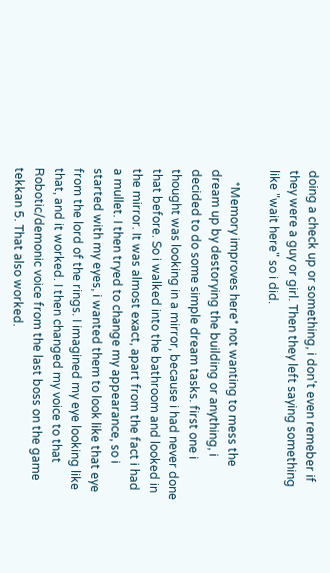doing a check up or something, i don't even remeber if they were a guy or girl. Then they left saying something like "wait here" so i did.

    *Memory improves here* not wanting to mess the dream up by destorying the building or anything, i decided to do some simple dream tasks. first one i thought was looking in a mirror, because i had never done that before. So i walked into the bathroom and looked in the mirror. It was almost exact, apart from the fact i had a mullet. I then tryed to change my appearance, so i started with my eyes, i wanted them to look like that eye from the lord of the rings. I imagined my eye looking like that, and it worked. I then changed my voice to that Robotic/demonic voice from the last boss on the game tekkan 5. That also worked.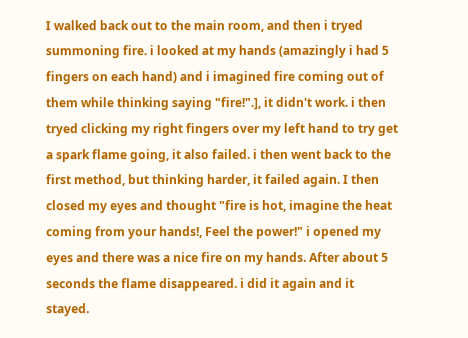I walked back out to the main room, and then i tryed summoning fire. i looked at my hands (amazingly i had 5 fingers on each hand) and i imagined fire coming out of them while thinking saying "fire!".], it didn't work. i then tryed clicking my right fingers over my left hand to try get a spark flame going, it also failed. i then went back to the first method, but thinking harder, it failed again. I then closed my eyes and thought "fire is hot, imagine the heat coming from your hands!, Feel the power!" i opened my eyes and there was a nice fire on my hands. After about 5 seconds the flame disappeared. i did it again and it stayed.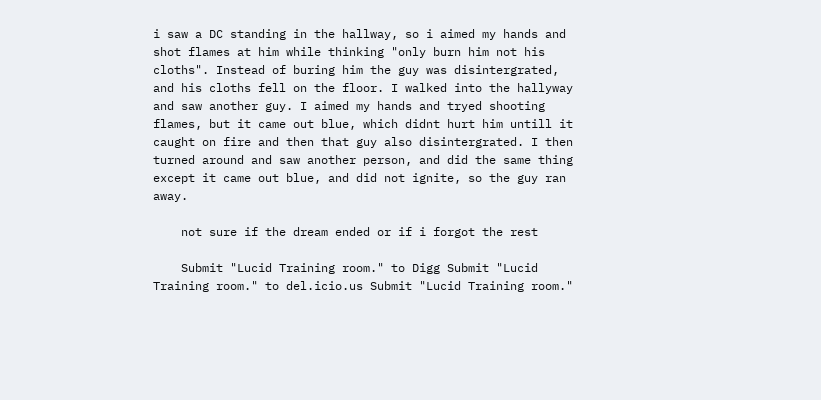i saw a DC standing in the hallway, so i aimed my hands and shot flames at him while thinking "only burn him not his cloths". Instead of buring him the guy was disintergrated, and his cloths fell on the floor. I walked into the hallyway and saw another guy. I aimed my hands and tryed shooting flames, but it came out blue, which didnt hurt him untill it caught on fire and then that guy also disintergrated. I then turned around and saw another person, and did the same thing except it came out blue, and did not ignite, so the guy ran away.

    not sure if the dream ended or if i forgot the rest

    Submit "Lucid Training room." to Digg Submit "Lucid Training room." to del.icio.us Submit "Lucid Training room."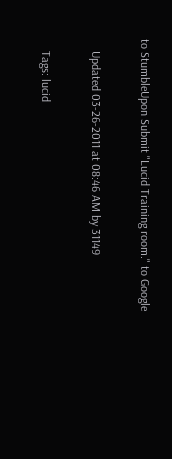to StumbleUpon Submit "Lucid Training room." to Google

    Updated 03-26-2011 at 08:46 AM by 31149

    Tags: lucid